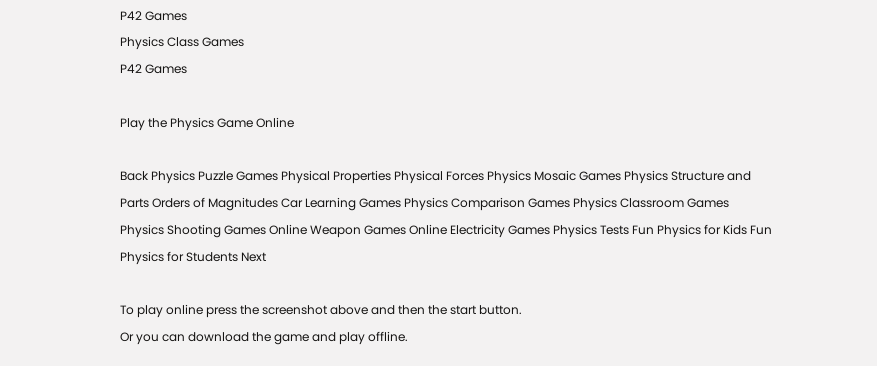P42 Games
Physics Class Games
P42 Games

Play the Physics Game Online

Back Physics Puzzle Games Physical Properties Physical Forces Physics Mosaic Games Physics Structure and Parts Orders of Magnitudes Car Learning Games Physics Comparison Games Physics Classroom Games Physics Shooting Games Online Weapon Games Online Electricity Games Physics Tests Fun Physics for Kids Fun Physics for Students Next

To play online press the screenshot above and then the start button.
Or you can download the game and play offline.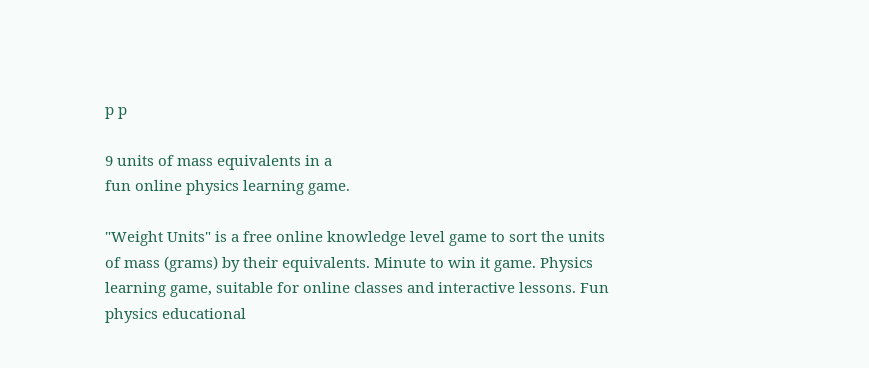p p

9 units of mass equivalents in a
fun online physics learning game.

"Weight Units" is a free online knowledge level game to sort the units of mass (grams) by their equivalents. Minute to win it game. Physics learning game, suitable for online classes and interactive lessons. Fun physics educational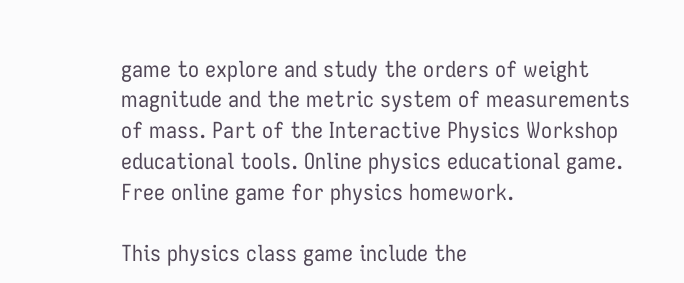game to explore and study the orders of weight magnitude and the metric system of measurements of mass. Part of the Interactive Physics Workshop educational tools. Online physics educational game. Free online game for physics homework.

This physics class game include the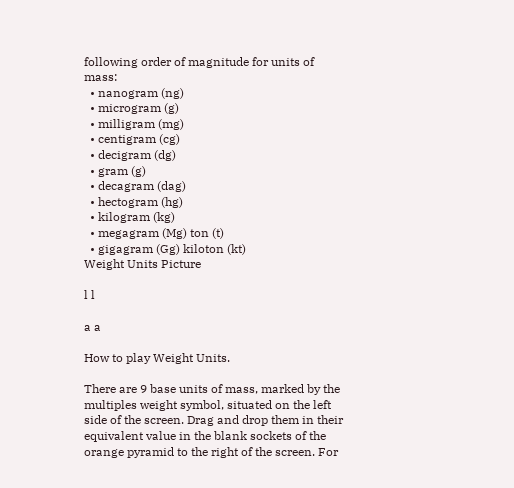following order of magnitude for units of mass:
  • nanogram (ng)
  • microgram (g)
  • milligram (mg)
  • centigram (cg)
  • decigram (dg)
  • gram (g)
  • decagram (dag)
  • hectogram (hg)
  • kilogram (kg)
  • megagram (Mg) ton (t)
  • gigagram (Gg) kiloton (kt)
Weight Units Picture

l l

a a

How to play Weight Units.

There are 9 base units of mass, marked by the multiples weight symbol, situated on the left side of the screen. Drag and drop them in their equivalent value in the blank sockets of the orange pyramid to the right of the screen. For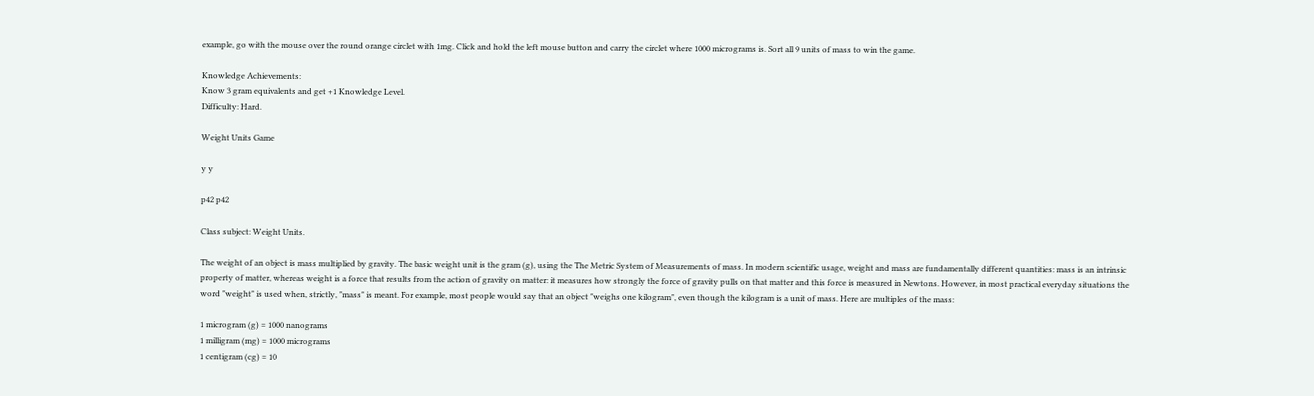example, go with the mouse over the round orange circlet with 1mg. Click and hold the left mouse button and carry the circlet where 1000 micrograms is. Sort all 9 units of mass to win the game.

Knowledge Achievements:
Know 3 gram equivalents and get +1 Knowledge Level.
Difficulty: Hard.

Weight Units Game

y y

p42 p42

Class subject: Weight Units.

The weight of an object is mass multiplied by gravity. The basic weight unit is the gram (g), using the The Metric System of Measurements of mass. In modern scientific usage, weight and mass are fundamentally different quantities: mass is an intrinsic property of matter, whereas weight is a force that results from the action of gravity on matter: it measures how strongly the force of gravity pulls on that matter and this force is measured in Newtons. However, in most practical everyday situations the word "weight" is used when, strictly, "mass" is meant. For example, most people would say that an object "weighs one kilogram", even though the kilogram is a unit of mass. Here are multiples of the mass:

1 microgram (g) = 1000 nanograms
1 milligram (mg) = 1000 micrograms
1 centigram (cg) = 10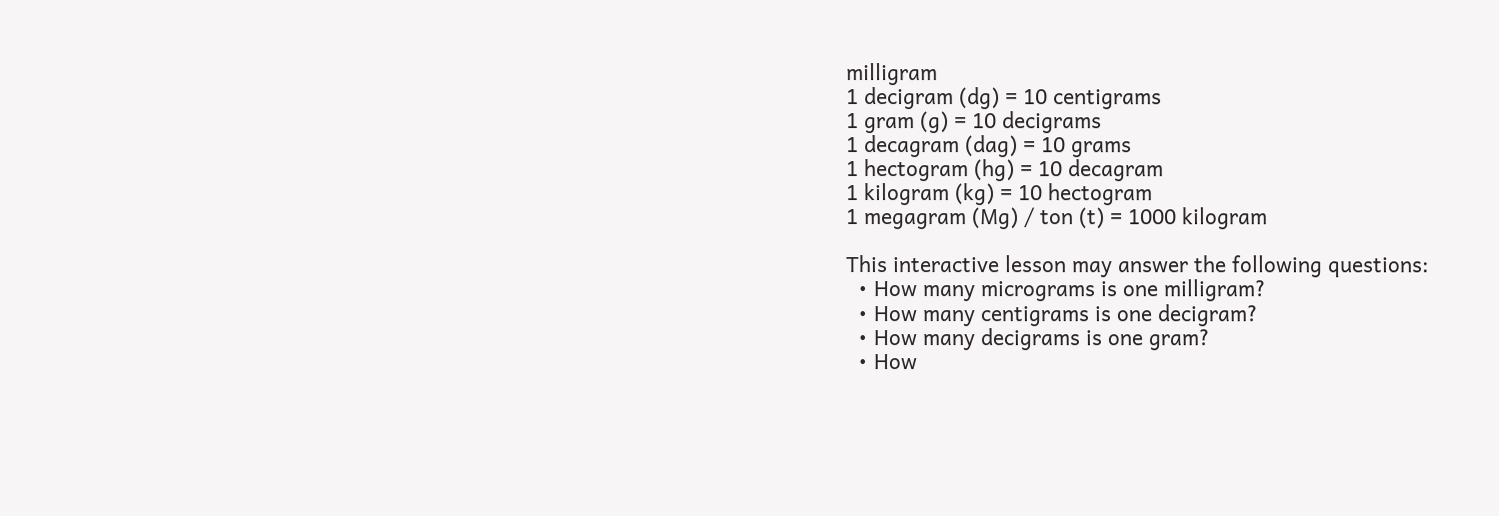milligram
1 decigram (dg) = 10 centigrams
1 gram (g) = 10 decigrams
1 decagram (dag) = 10 grams
1 hectogram (hg) = 10 decagram
1 kilogram (kg) = 10 hectogram
1 megagram (Mg) / ton (t) = 1000 kilogram

This interactive lesson may answer the following questions:
  • How many micrograms is one milligram?
  • How many centigrams is one decigram?
  • How many decigrams is one gram?
  • How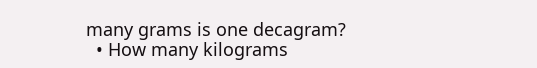many grams is one decagram?
  • How many kilograms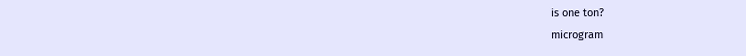is one ton?
microgram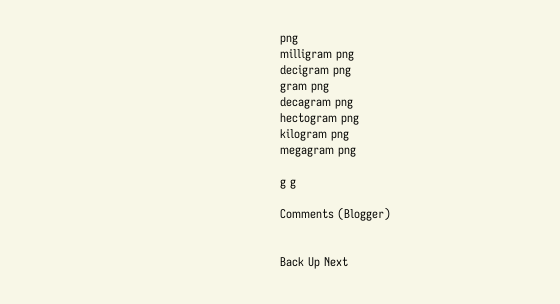png
milligram png
decigram png
gram png
decagram png
hectogram png
kilogram png
megagram png

g g

Comments (Blogger)


Back Up Next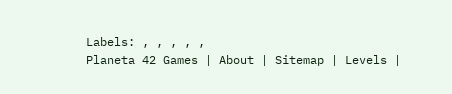Labels: , , , , ,
Planeta 42 Games | About | Sitemap | Levels |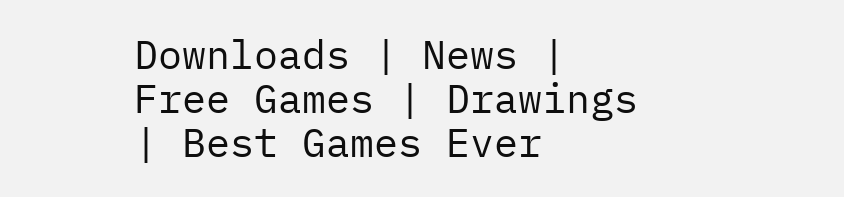Downloads | News | Free Games | Drawings | Best Games Ever